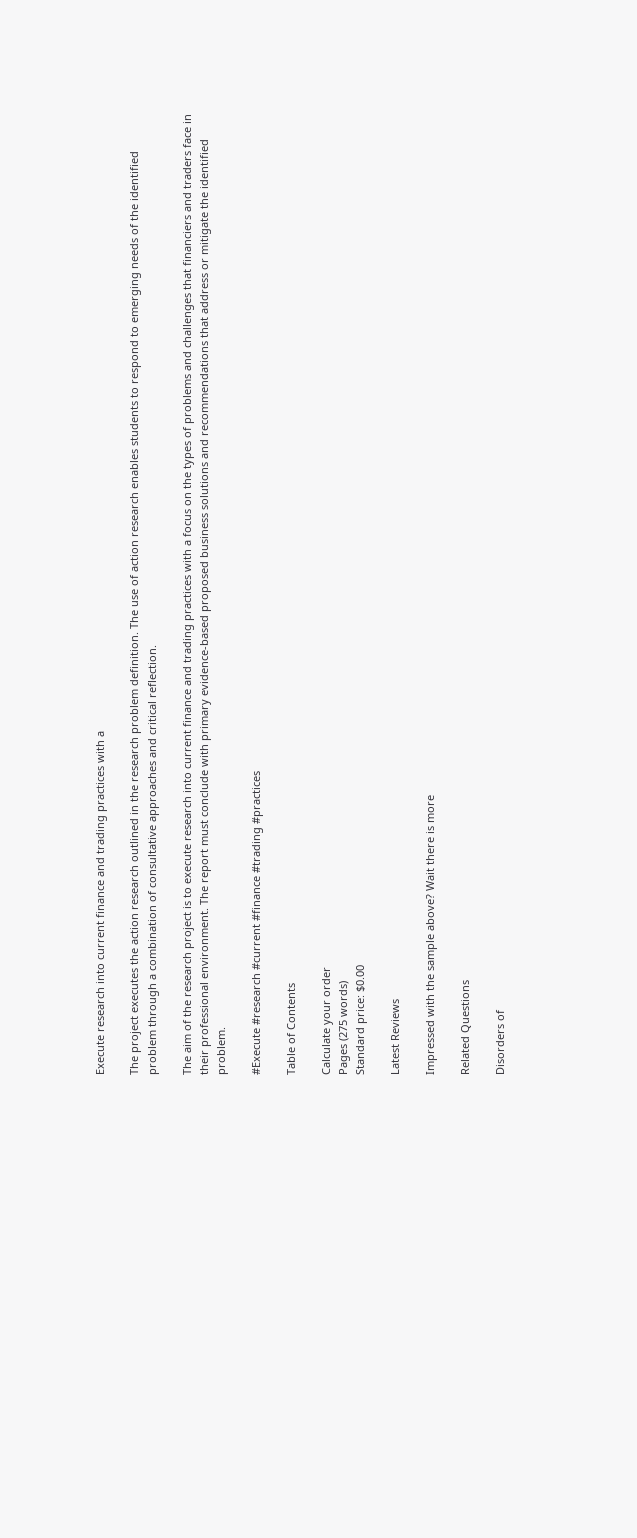Execute research into current finance and trading practices with a

The project executes the action research outlined in the research problem definition. The use of action research enables students to respond to emerging needs of the identified problem through a combination of consultative approaches and critical reflection.

The aim of the research project is to execute research into current finance and trading practices with a focus on the types of problems and challenges that financiers and traders face in their professional environment. The report must conclude with primary evidence-based proposed business solutions and recommendations that address or mitigate the identified problem.

#Execute #research #current #finance #trading #practices

Table of Contents

Calculate your order
Pages (275 words)
Standard price: $0.00

Latest Reviews

Impressed with the sample above? Wait there is more

Related Questions

Disorders of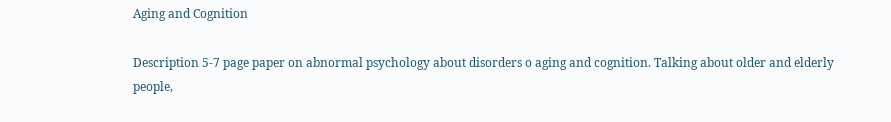Aging and Cognition

Description 5-7 page paper on abnormal psychology about disorders o aging and cognition. Talking about older and elderly people,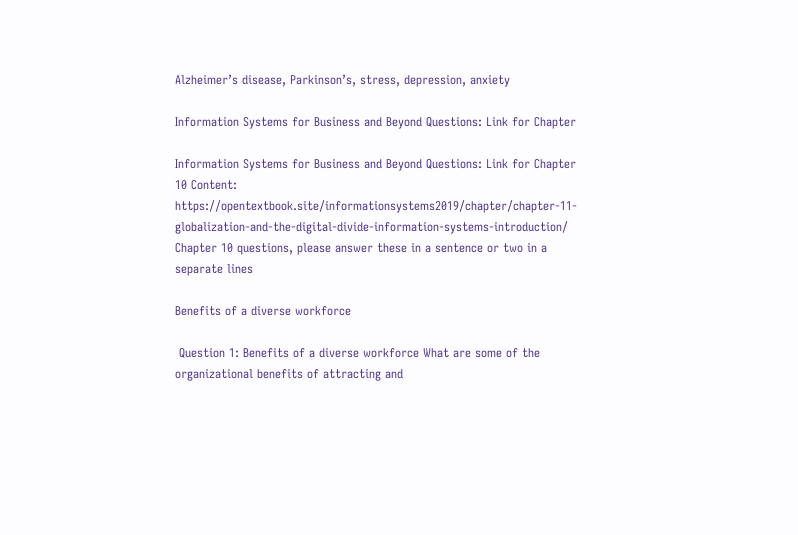Alzheimer’s disease, Parkinson’s, stress, depression, anxiety

Information Systems for Business and Beyond Questions: Link for Chapter

Information Systems for Business and Beyond Questions: Link for Chapter 10 Content: https://opentextbook.site/informationsystems2019/chapter/chapter-11-globalization-and-the-digital-divide-information-systems-introduction/ Chapter 10 questions, please answer these in a sentence or two in a separate lines

Benefits of a diverse workforce

 Question 1: Benefits of a diverse workforce What are some of the organizational benefits of attracting and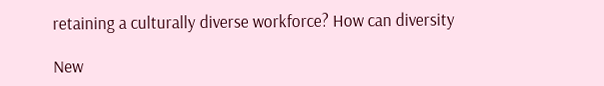retaining a culturally diverse workforce? How can diversity

New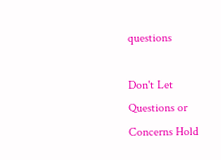questions

Don't Let Questions or Concerns Hold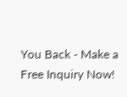You Back - Make a Free Inquiry Now!